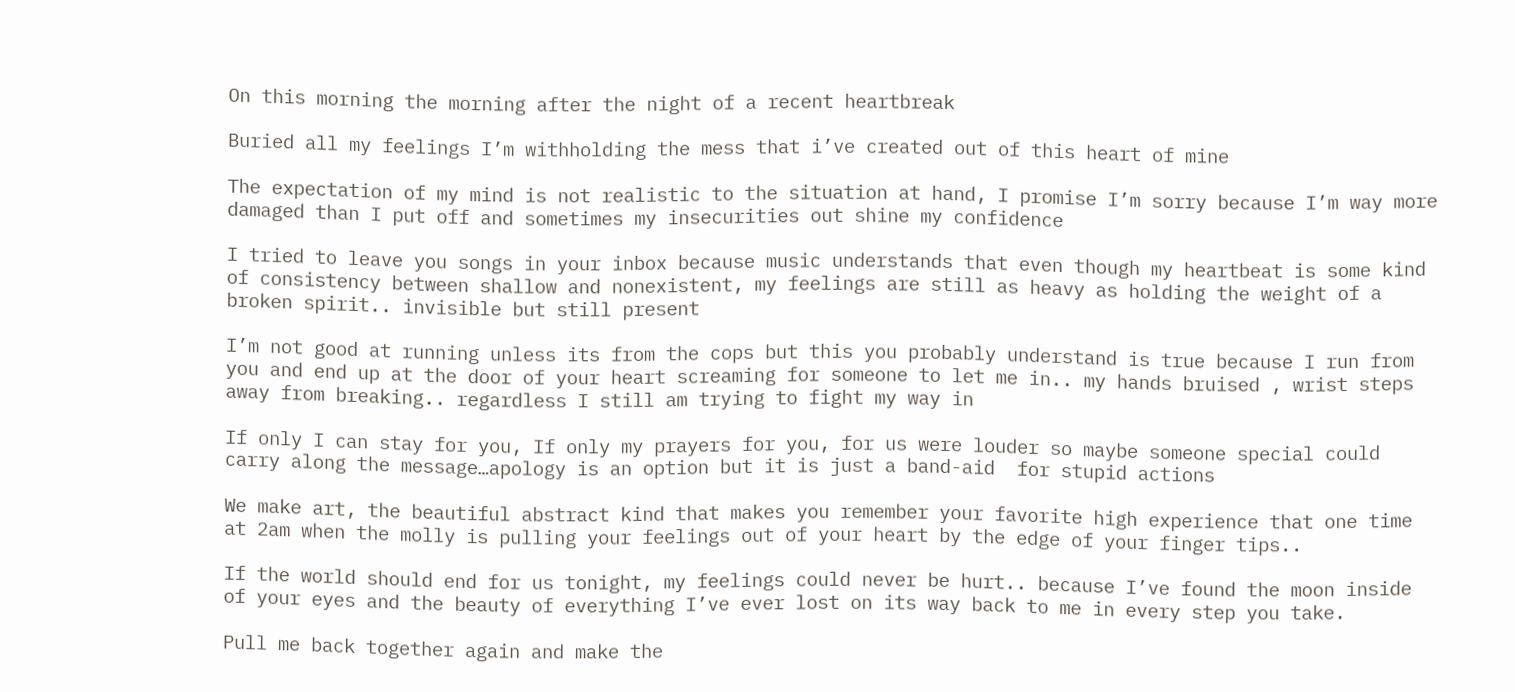On this morning the morning after the night of a recent heartbreak

Buried all my feelings I’m withholding the mess that i’ve created out of this heart of mine

The expectation of my mind is not realistic to the situation at hand, I promise I’m sorry because I’m way more damaged than I put off and sometimes my insecurities out shine my confidence

I tried to leave you songs in your inbox because music understands that even though my heartbeat is some kind of consistency between shallow and nonexistent, my feelings are still as heavy as holding the weight of a broken spirit.. invisible but still present

I’m not good at running unless its from the cops but this you probably understand is true because I run from you and end up at the door of your heart screaming for someone to let me in.. my hands bruised , wrist steps away from breaking.. regardless I still am trying to fight my way in

If only I can stay for you, If only my prayers for you, for us were louder so maybe someone special could carry along the message…apology is an option but it is just a band-aid  for stupid actions

We make art, the beautiful abstract kind that makes you remember your favorite high experience that one time at 2am when the molly is pulling your feelings out of your heart by the edge of your finger tips..

If the world should end for us tonight, my feelings could never be hurt.. because I’ve found the moon inside of your eyes and the beauty of everything I’ve ever lost on its way back to me in every step you take.

Pull me back together again and make the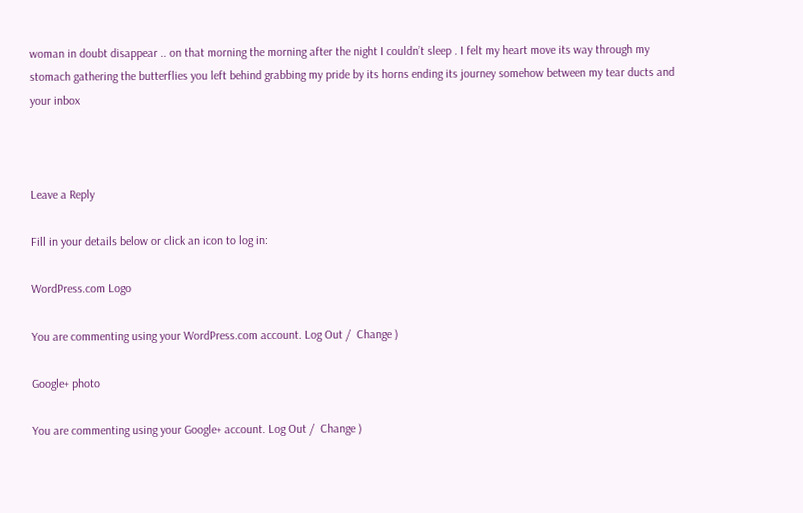woman in doubt disappear .. on that morning the morning after the night I couldn’t sleep . I felt my heart move its way through my stomach gathering the butterflies you left behind grabbing my pride by its horns ending its journey somehow between my tear ducts and your inbox



Leave a Reply

Fill in your details below or click an icon to log in:

WordPress.com Logo

You are commenting using your WordPress.com account. Log Out /  Change )

Google+ photo

You are commenting using your Google+ account. Log Out /  Change )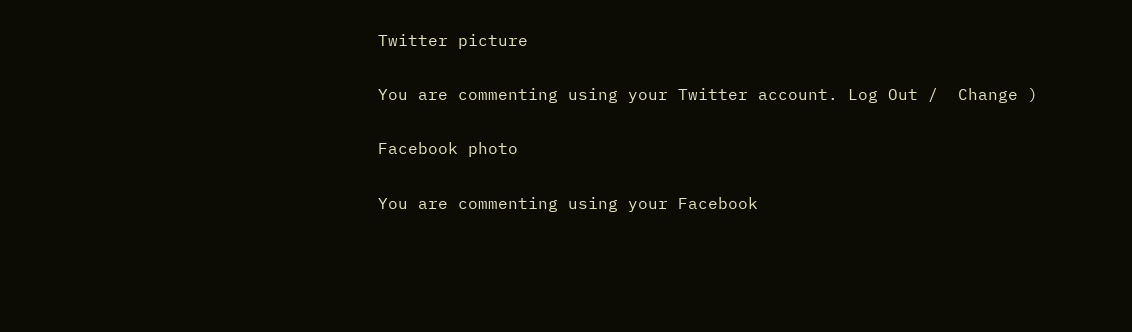Twitter picture

You are commenting using your Twitter account. Log Out /  Change )

Facebook photo

You are commenting using your Facebook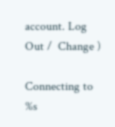account. Log Out /  Change )

Connecting to %s